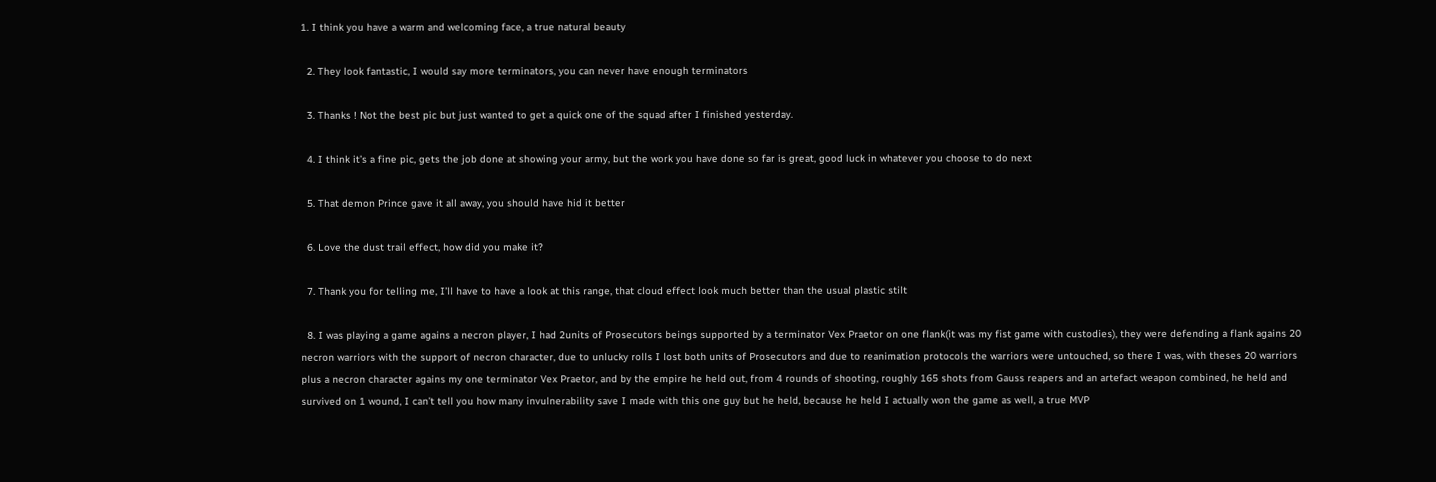1. I think you have a warm and welcoming face, a true natural beauty

  2. They look fantastic, I would say more terminators, you can never have enough terminators

  3. Thanks ! Not the best pic but just wanted to get a quick one of the squad after I finished yesterday.

  4. I think it’s a fine pic, gets the job done at showing your army, but the work you have done so far is great, good luck in whatever you choose to do next

  5. That demon Prince gave it all away, you should have hid it better

  6. Love the dust trail effect, how did you make it?

  7. Thank you for telling me, I’ll have to have a look at this range, that cloud effect look much better than the usual plastic stilt

  8. I was playing a game agains a necron player, I had 2units of Prosecutors beings supported by a terminator Vex Praetor on one flank(it was my fist game with custodies), they were defending a flank agains 20 necron warriors with the support of necron character, due to unlucky rolls I lost both units of Prosecutors and due to reanimation protocols the warriors were untouched, so there I was, with theses 20 warriors plus a necron character agains my one terminator Vex Praetor, and by the empire he held out, from 4 rounds of shooting, roughly 165 shots from Gauss reapers and an artefact weapon combined, he held and survived on 1 wound, I can’t tell you how many invulnerability save I made with this one guy but he held, because he held I actually won the game as well, a true MVP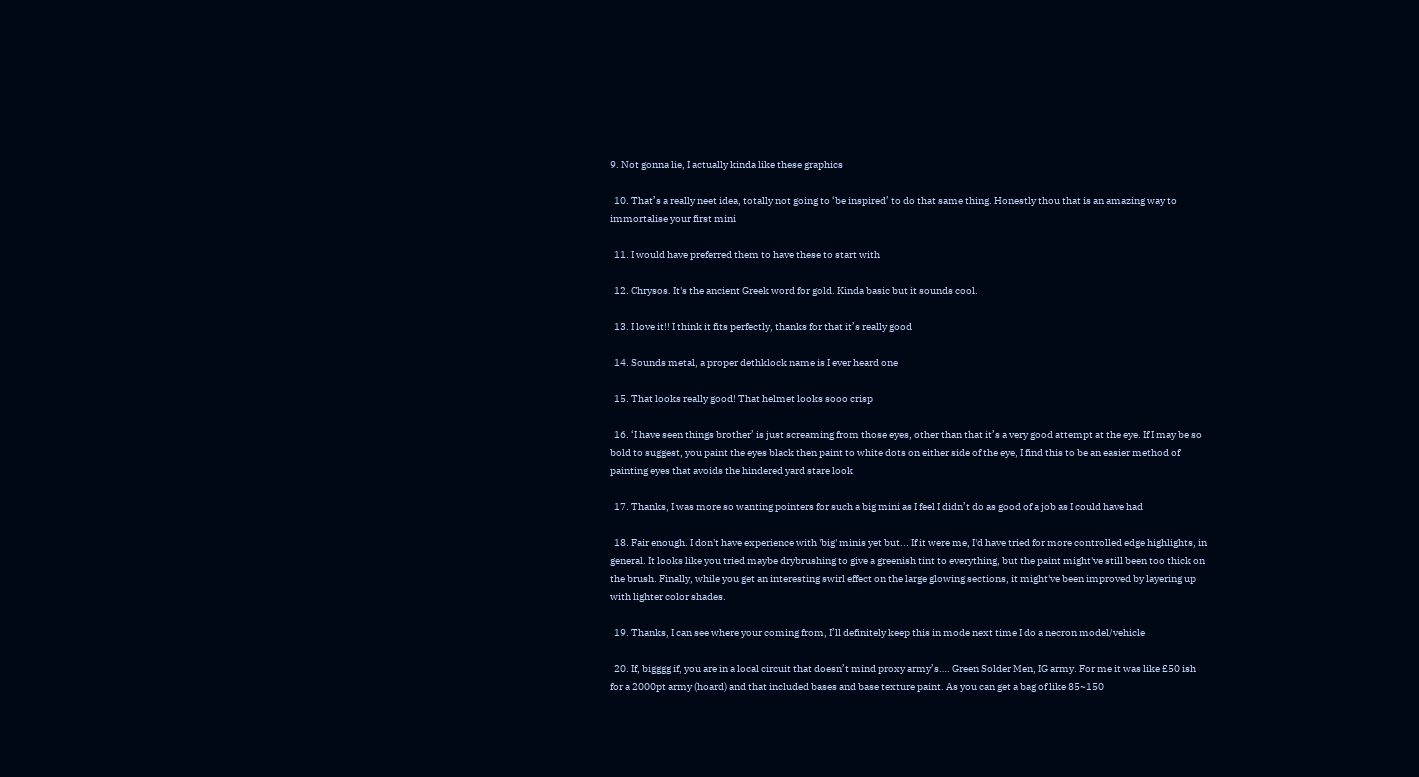9. Not gonna lie, I actually kinda like these graphics

  10. That’s a really neet idea, totally not going to ‘be inspired’ to do that same thing. Honestly thou that is an amazing way to immortalise your first mini

  11. I would have preferred them to have these to start with

  12. Chrysos. It's the ancient Greek word for gold. Kinda basic but it sounds cool.

  13. I love it!! I think it fits perfectly, thanks for that it’s really good

  14. Sounds metal, a proper dethklock name is I ever heard one

  15. That looks really good! That helmet looks sooo crisp

  16. ‘I have seen things brother’ is just screaming from those eyes, other than that it’s a very good attempt at the eye. If I may be so bold to suggest, you paint the eyes black then paint to white dots on either side of the eye, I find this to be an easier method of painting eyes that avoids the hindered yard stare look

  17. Thanks, I was more so wanting pointers for such a big mini as I feel I didn’t do as good of a job as I could have had

  18. Fair enough. I don't have experience with 'big' minis yet but... If it were me, I'd have tried for more controlled edge highlights, in general. It looks like you tried maybe drybrushing to give a greenish tint to everything, but the paint might've still been too thick on the brush. Finally, while you get an interesting swirl effect on the large glowing sections, it might've been improved by layering up with lighter color shades.

  19. Thanks, I can see where your coming from, I’ll definitely keep this in mode next time I do a necron model/vehicle

  20. If, bigggg if, you are in a local circuit that doesn’t mind proxy army’s…. Green Solder Men, IG army. For me it was like £50 ish for a 2000pt army (hoard) and that included bases and base texture paint. As you can get a bag of like 85~150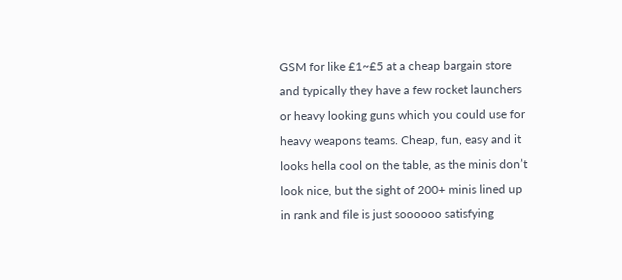GSM for like £1~£5 at a cheap bargain store and typically they have a few rocket launchers or heavy looking guns which you could use for heavy weapons teams. Cheap, fun, easy and it looks hella cool on the table, as the minis don’t look nice, but the sight of 200+ minis lined up in rank and file is just soooooo satisfying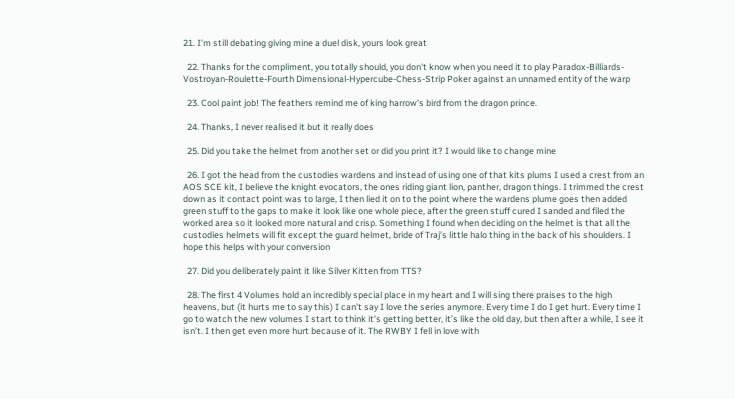21. I'm still debating giving mine a duel disk, yours look great

  22. Thanks for the compliment, you totally should, you don't know when you need it to play Paradox-Billiards-Vostroyan-Roulette-Fourth Dimensional-Hypercube-Chess-Strip Poker against an unnamed entity of the warp

  23. Cool paint job! The feathers remind me of king harrow's bird from the dragon prince.

  24. Thanks, I never realised it but it really does

  25. Did you take the helmet from another set or did you print it? I would like to change mine

  26. I got the head from the custodies wardens and instead of using one of that kits plums I used a crest from an AOS SCE kit, I believe the knight evocators, the ones riding giant lion, panther, dragon things. I trimmed the crest down as it contact point was to large, I then lied it on to the point where the wardens plume goes then added green stuff to the gaps to make it look like one whole piece, after the green stuff cured I sanded and filed the worked area so it looked more natural and crisp. Something I found when deciding on the helmet is that all the custodies helmets will fit except the guard helmet, bride of Traj’s little halo thing in the back of his shoulders. I hope this helps with your conversion

  27. Did you deliberately paint it like Silver Kitten from TTS?

  28. The first 4 Volumes hold an incredibly special place in my heart and I will sing there praises to the high heavens, but (it hurts me to say this) I can’t say I love the series anymore. Every time I do I get hurt. Every time I go to watch the new volumes I start to think it’s getting better, it’s like the old day, but then after a while, I see it isn’t. I then get even more hurt because of it. The RWBY I fell in love with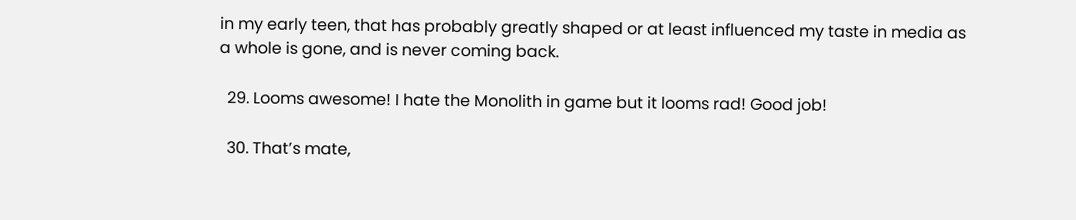in my early teen, that has probably greatly shaped or at least influenced my taste in media as a whole is gone, and is never coming back.

  29. Looms awesome! I hate the Monolith in game but it looms rad! Good job!

  30. That’s mate,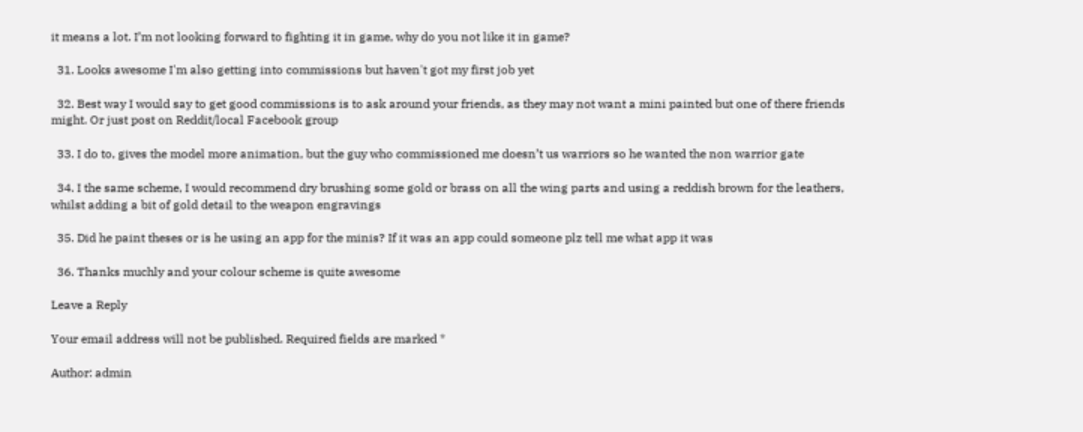it means a lot. I’m not looking forward to fighting it in game, why do you not like it in game?

  31. Looks awesome I'm also getting into commissions but haven't got my first job yet

  32. Best way I would say to get good commissions is to ask around your friends, as they may not want a mini painted but one of there friends might. Or just post on Reddit/local Facebook group

  33. I do to, gives the model more animation, but the guy who commissioned me doesn’t us warriors so he wanted the non warrior gate

  34. I the same scheme, I would recommend dry brushing some gold or brass on all the wing parts and using a reddish brown for the leathers, whilst adding a bit of gold detail to the weapon engravings

  35. Did he paint theses or is he using an app for the minis? If it was an app could someone plz tell me what app it was

  36. Thanks muchly and your colour scheme is quite awesome

Leave a Reply

Your email address will not be published. Required fields are marked *

Author: admin